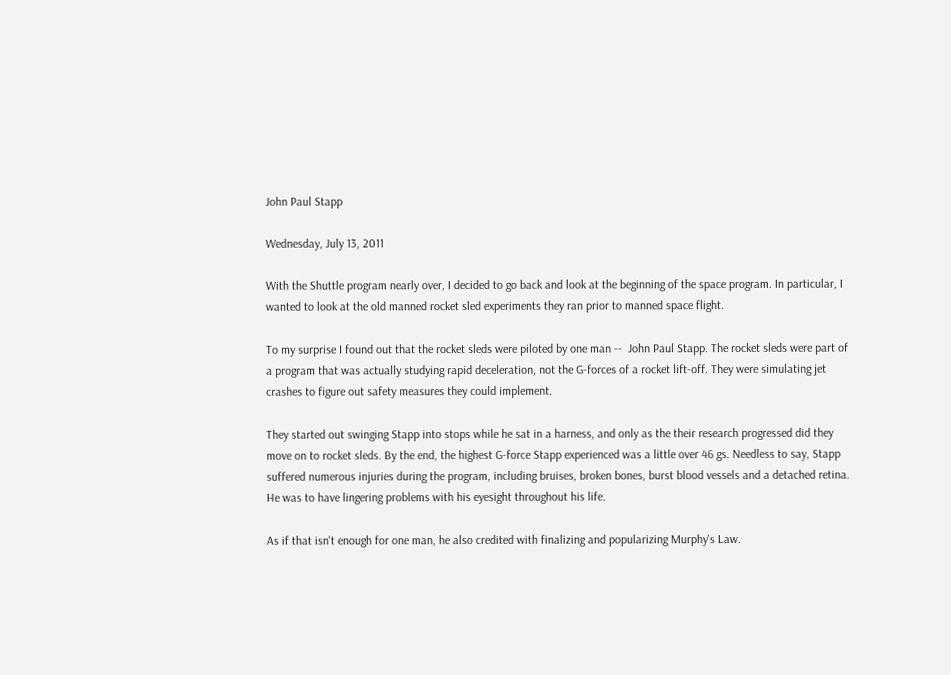John Paul Stapp

Wednesday, July 13, 2011

With the Shuttle program nearly over, I decided to go back and look at the beginning of the space program. In particular, I wanted to look at the old manned rocket sled experiments they ran prior to manned space flight.

To my surprise I found out that the rocket sleds were piloted by one man --  John Paul Stapp. The rocket sleds were part of a program that was actually studying rapid deceleration, not the G-forces of a rocket lift-off. They were simulating jet crashes to figure out safety measures they could implement.

They started out swinging Stapp into stops while he sat in a harness, and only as the their research progressed did they move on to rocket sleds. By the end, the highest G-force Stapp experienced was a little over 46 gs. Needless to say, Stapp suffered numerous injuries during the program, including bruises, broken bones, burst blood vessels and a detached retina. He was to have lingering problems with his eyesight throughout his life.

As if that isn't enough for one man, he also credited with finalizing and popularizing Murphy's Law.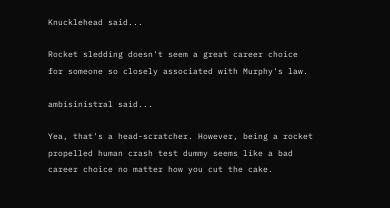Knucklehead said...

Rocket sledding doesn't seem a great career choice for someone so closely associated with Murphy's law.

ambisinistral said...

Yea, that's a head-scratcher. However, being a rocket propelled human crash test dummy seems like a bad career choice no matter how you cut the cake.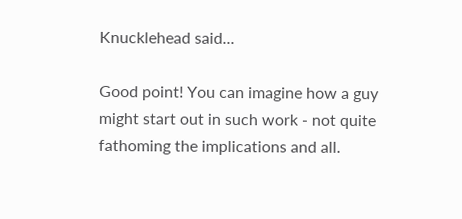Knucklehead said...

Good point! You can imagine how a guy might start out in such work - not quite fathoming the implications and all.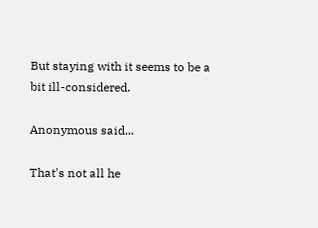But staying with it seems to be a bit ill-considered.

Anonymous said...

That's not all he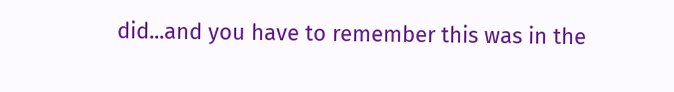did...and you have to remember this was in the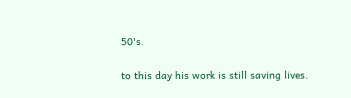50's.

to this day his work is still saving lives.